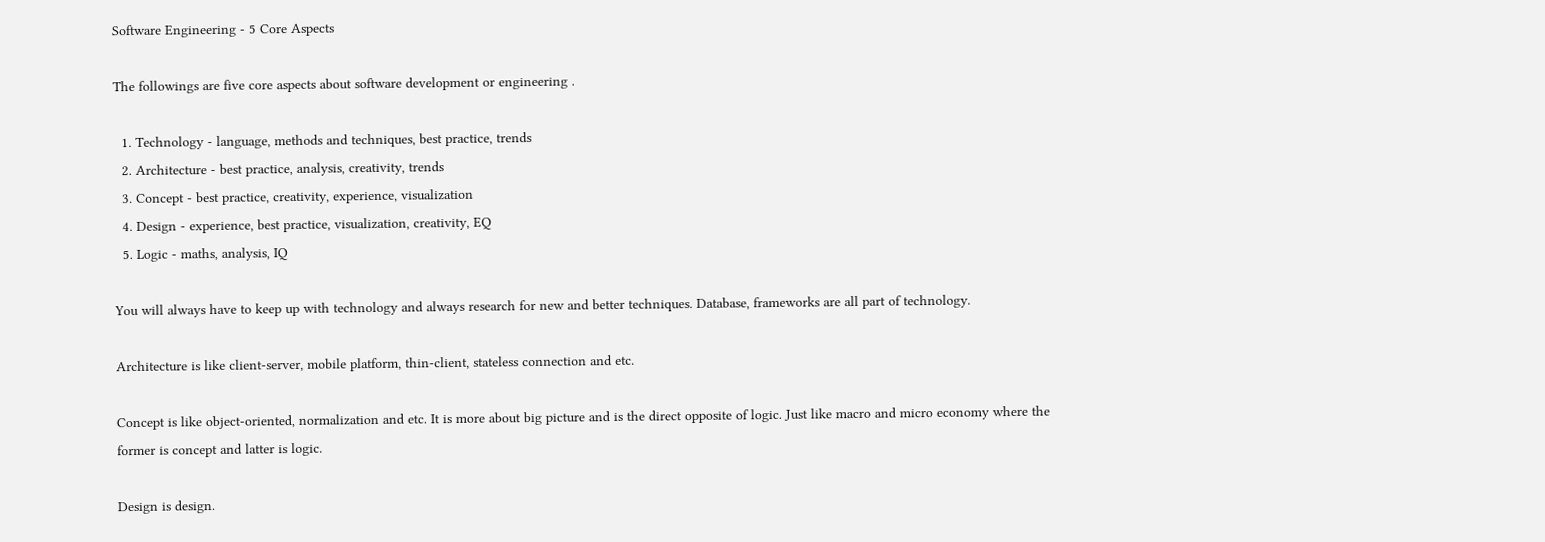Software Engineering - 5 Core Aspects

The followings are five core aspects about software development or engineering .

  1. Technology - language, methods and techniques, best practice, trends
  2. Architecture - best practice, analysis, creativity, trends
  3. Concept - best practice, creativity, experience, visualization
  4. Design - experience, best practice, visualization, creativity, EQ
  5. Logic - maths, analysis, IQ

You will always have to keep up with technology and always research for new and better techniques. Database, frameworks are all part of technology.

Architecture is like client-server, mobile platform, thin-client, stateless connection and etc.

Concept is like object-oriented, normalization and etc. It is more about big picture and is the direct opposite of logic. Just like macro and micro economy where the former is concept and latter is logic.

Design is design.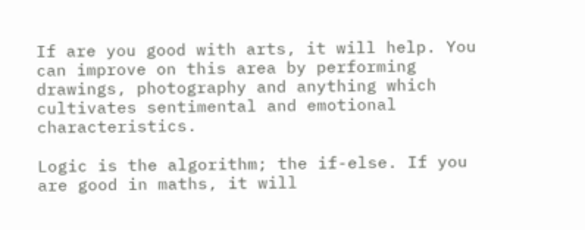If are you good with arts, it will help. You can improve on this area by performing drawings, photography and anything which cultivates sentimental and emotional characteristics.

Logic is the algorithm; the if-else. If you are good in maths, it will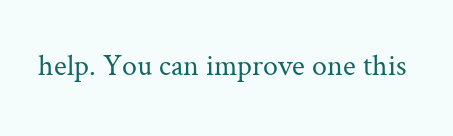help. You can improve one this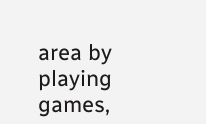area by playing games,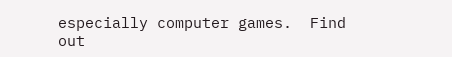especially computer games.  Find out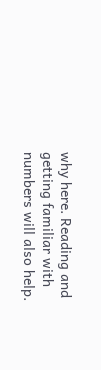why here. Reading and getting familiar with numbers will also help.